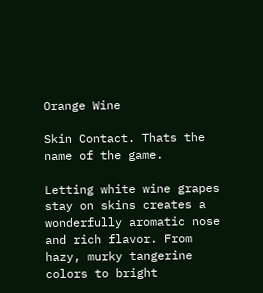Orange Wine

Skin Contact. Thats the name of the game.

Letting white wine grapes stay on skins creates a wonderfully aromatic nose and rich flavor. From hazy, murky tangerine colors to bright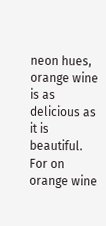neon hues, orange wine is as delicious as it is beautiful. For on orange wine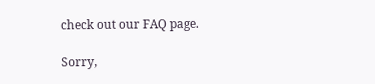check out our FAQ page.

Sorry,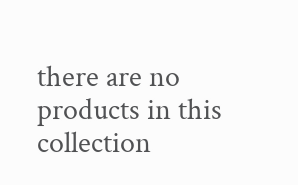there are no products in this collection